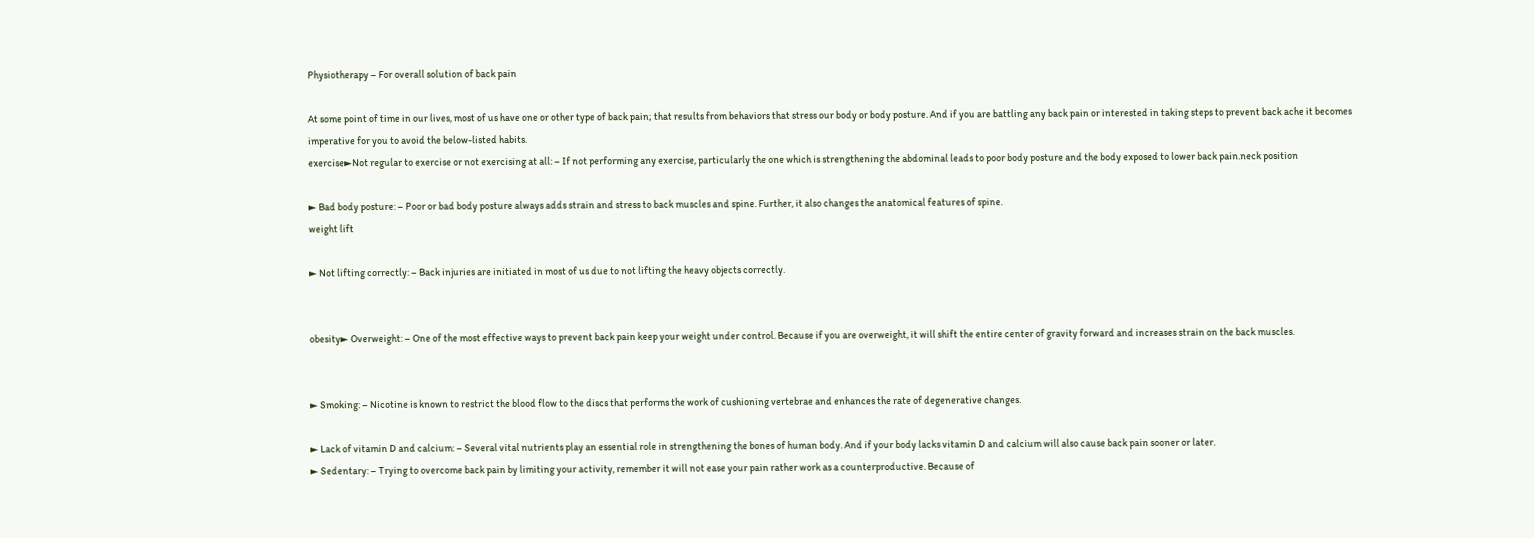Physiotherapy – For overall solution of back pain

At some point of time in our lives, most of us have one or other type of back pain; that results from behaviors that stress our body or body posture. And if you are battling any back pain or interested in taking steps to prevent back ache it becomes imperative for you to avoid the below-listed habits.
exercise►Not regular to exercise or not exercising at all: – If not performing any exercise, particularly the one which is strengthening the abdominal leads to poor body posture and the body exposed to lower back pain.neck position

► Bad body posture: – Poor or bad body posture always adds strain and stress to back muscles and spine. Further, it also changes the anatomical features of spine.
weight lift

► Not lifting correctly: – Back injuries are initiated in most of us due to not lifting the heavy objects correctly.


obesity► Overweight: – One of the most effective ways to prevent back pain keep your weight under control. Because if you are overweight, it will shift the entire center of gravity forward and increases strain on the back muscles.


► Smoking: – Nicotine is known to restrict the blood flow to the discs that performs the work of cushioning vertebrae and enhances the rate of degenerative changes.

► Lack of vitamin D and calcium: – Several vital nutrients play an essential role in strengthening the bones of human body. And if your body lacks vitamin D and calcium will also cause back pain sooner or later.
► Sedentary: – Trying to overcome back pain by limiting your activity, remember it will not ease your pain rather work as a counterproductive. Because of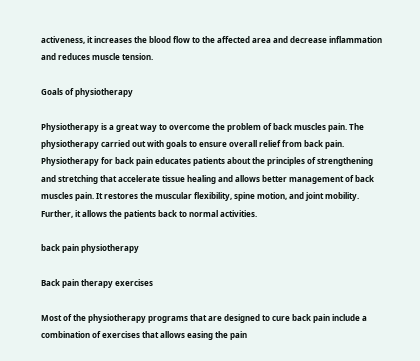activeness, it increases the blood flow to the affected area and decrease inflammation and reduces muscle tension.

Goals of physiotherapy

Physiotherapy is a great way to overcome the problem of back muscles pain. The physiotherapy carried out with goals to ensure overall relief from back pain. Physiotherapy for back pain educates patients about the principles of strengthening and stretching that accelerate tissue healing and allows better management of back muscles pain. It restores the muscular flexibility, spine motion, and joint mobility. Further, it allows the patients back to normal activities.

back pain physiotherapy

Back pain therapy exercises

Most of the physiotherapy programs that are designed to cure back pain include a combination of exercises that allows easing the pain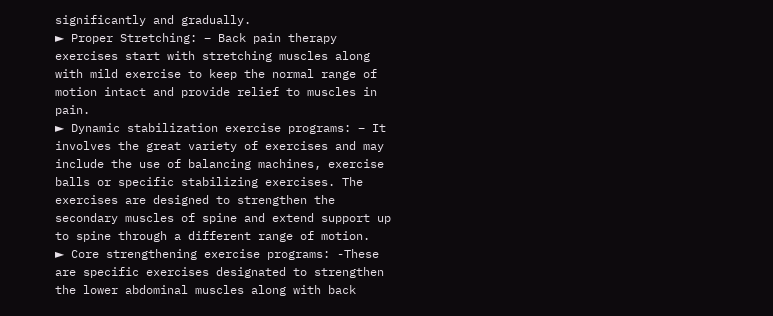significantly and gradually.
► Proper Stretching: – Back pain therapy exercises start with stretching muscles along with mild exercise to keep the normal range of motion intact and provide relief to muscles in pain.
► Dynamic stabilization exercise programs: – It involves the great variety of exercises and may include the use of balancing machines, exercise balls or specific stabilizing exercises. The exercises are designed to strengthen the secondary muscles of spine and extend support up to spine through a different range of motion.
► Core strengthening exercise programs: -These are specific exercises designated to strengthen the lower abdominal muscles along with back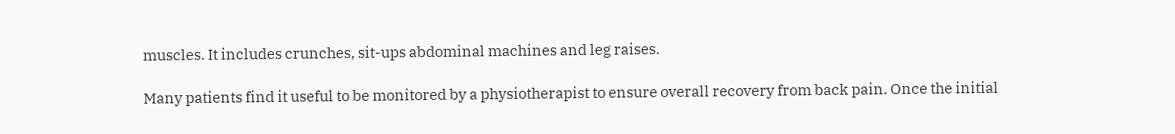muscles. It includes crunches, sit-ups abdominal machines and leg raises.

Many patients find it useful to be monitored by a physiotherapist to ensure overall recovery from back pain. Once the initial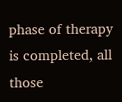phase of therapy is completed, all those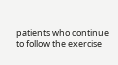patients who continue to follow the exercise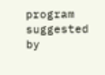program suggested by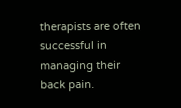therapists are often successful in managing their back pain.